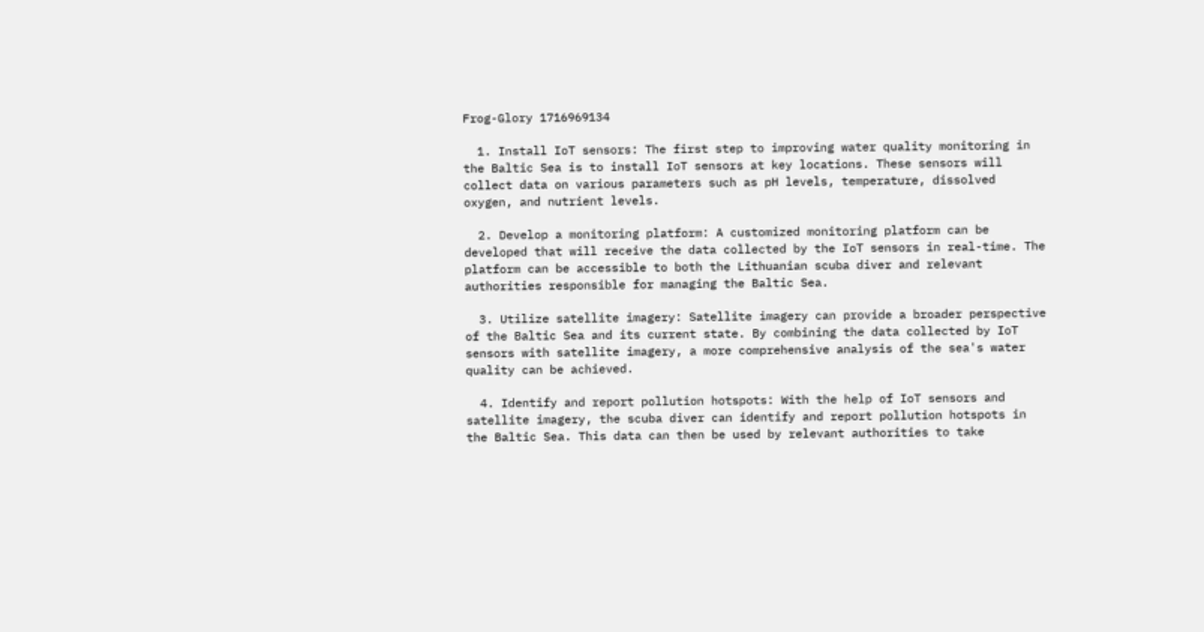Frog-Glory 1716969134

  1. Install IoT sensors: The first step to improving water quality monitoring in the Baltic Sea is to install IoT sensors at key locations. These sensors will collect data on various parameters such as pH levels, temperature, dissolved oxygen, and nutrient levels.

  2. Develop a monitoring platform: A customized monitoring platform can be developed that will receive the data collected by the IoT sensors in real-time. The platform can be accessible to both the Lithuanian scuba diver and relevant authorities responsible for managing the Baltic Sea.

  3. Utilize satellite imagery: Satellite imagery can provide a broader perspective of the Baltic Sea and its current state. By combining the data collected by IoT sensors with satellite imagery, a more comprehensive analysis of the sea's water quality can be achieved.

  4. Identify and report pollution hotspots: With the help of IoT sensors and satellite imagery, the scuba diver can identify and report pollution hotspots in the Baltic Sea. This data can then be used by relevant authorities to take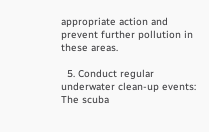appropriate action and prevent further pollution in these areas.

  5. Conduct regular underwater clean-up events: The scuba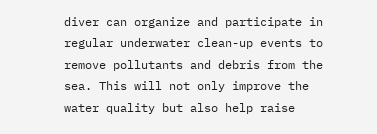diver can organize and participate in regular underwater clean-up events to remove pollutants and debris from the sea. This will not only improve the water quality but also help raise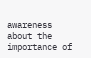awareness about the importance of